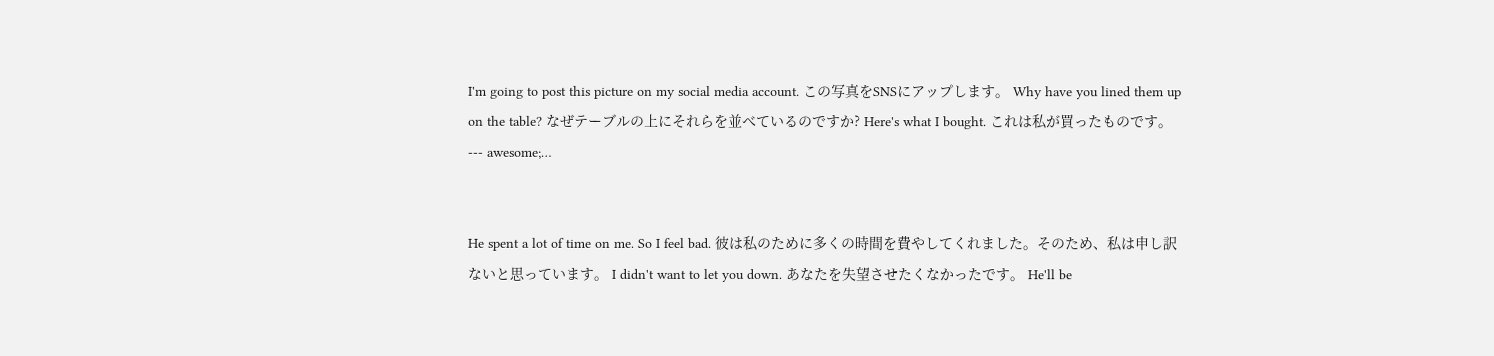I'm going to post this picture on my social media account. この写真をSNSにアップします。 Why have you lined them up on the table? なぜテーブルの上にそれらを並べているのですか? Here's what I bought. これは私が買ったものです。 --- awesome;…


He spent a lot of time on me. So I feel bad. 彼は私のために多くの時間を費やしてくれました。そのため、私は申し訳ないと思っています。 I didn't want to let you down. あなたを失望させたくなかったです。 He'll be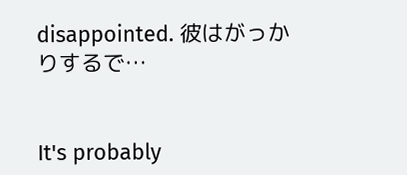disappointed. 彼はがっかりするで…


It's probably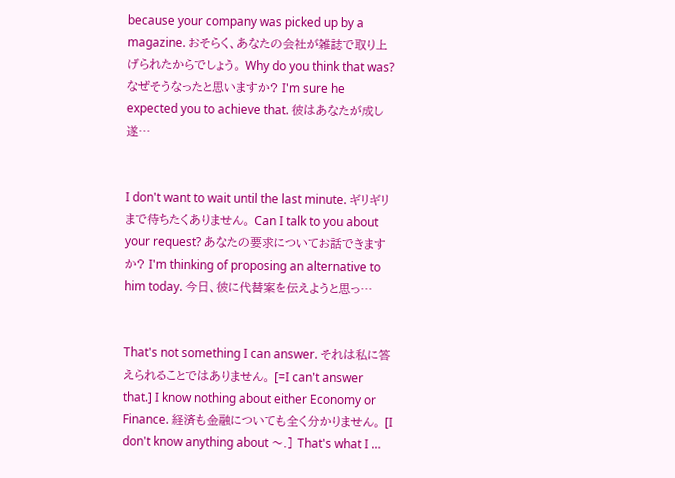because your company was picked up by a magazine. おそらく、あなたの会社が雑誌で取り上げられたからでしょう。 Why do you think that was? なぜそうなったと思いますか? I'm sure he expected you to achieve that. 彼はあなたが成し遂…


I don't want to wait until the last minute. ギリギリまで待ちたくありません。 Can I talk to you about your request? あなたの要求についてお話できますか? I'm thinking of proposing an alternative to him today. 今日、彼に代替案を伝えようと思っ…


That's not something I can answer. それは私に答えられることではありません。 [=I can't answer that.] I know nothing about either Economy or Finance. 経済も金融についても全く分かりません。 [I don't know anything about 〜.] That's what I …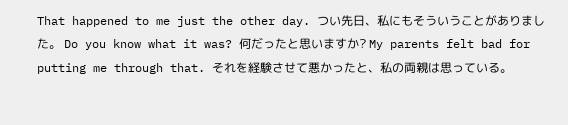That happened to me just the other day. つい先日、私にもそういうことがありました。 Do you know what it was? 何だったと思いますか? My parents felt bad for putting me through that. それを経験させて悪かったと、私の両親は思っている。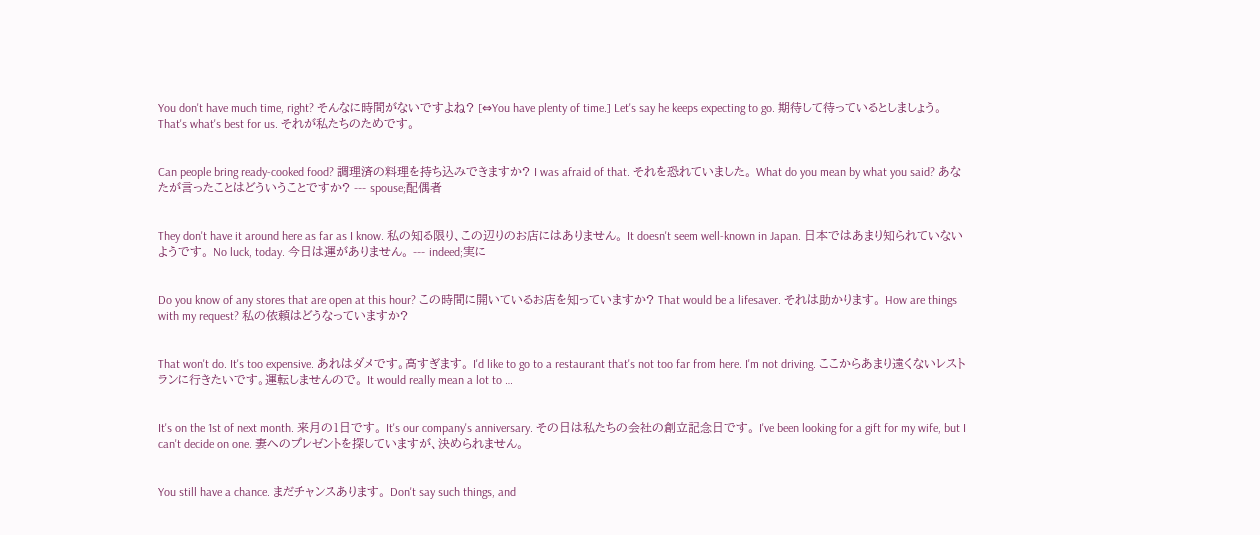You don't have much time, right? そんなに時間がないですよね? [⇔You have plenty of time.] Let's say he keeps expecting to go. 期待して待っているとしましょう。 That's what's best for us. それが私たちのためです。


Can people bring ready-cooked food? 調理済の料理を持ち込みできますか? I was afraid of that. それを恐れていました。 What do you mean by what you said? あなたが言ったことはどういうことですか? --- spouse;配偶者


They don't have it around here as far as I know. 私の知る限り、この辺りのお店にはありません。 It doesn't seem well-known in Japan. 日本ではあまり知られていないようです。 No luck, today. 今日は運がありません。 --- indeed;実に


Do you know of any stores that are open at this hour? この時間に開いているお店を知っていますか? That would be a lifesaver. それは助かります。 How are things with my request? 私の依頼はどうなっていますか?


That won't do. It's too expensive. あれはダメです。高すぎます。 I'd like to go to a restaurant that's not too far from here. I'm not driving. ここからあまり遠くないレストランに行きたいです。運転しませんので。 It would really mean a lot to …


It's on the 1st of next month. 来月の1日です。 It's our company's anniversary. その日は私たちの会社の創立記念日です。 I've been looking for a gift for my wife, but I can't decide on one. 妻へのプレゼントを探していますが、決められません。


You still have a chance. まだチャンスあります。 Don't say such things, and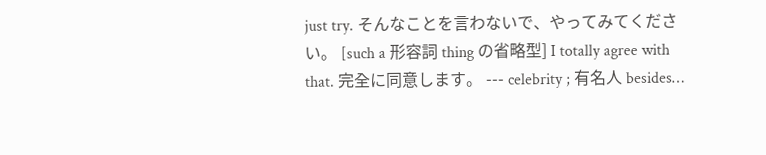just try. そんなことを言わないで、やってみてください。 [such a 形容詞 thing の省略型] I totally agree with that. 完全に同意します。 --- celebrity ; 有名人 besides…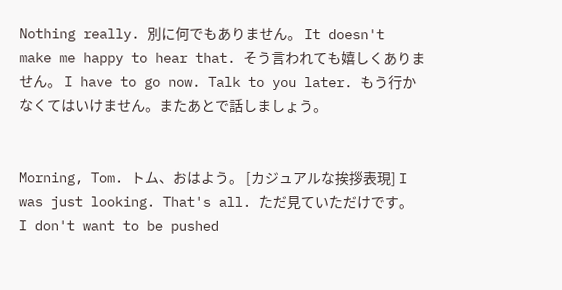Nothing really. 別に何でもありません。 It doesn't make me happy to hear that. そう言われても嬉しくありません。 I have to go now. Talk to you later. もう行かなくてはいけません。またあとで話しましょう。


Morning, Tom. トム、おはよう。 [カジュアルな挨拶表現] I was just looking. That's all. ただ見ていただけです。 I don't want to be pushed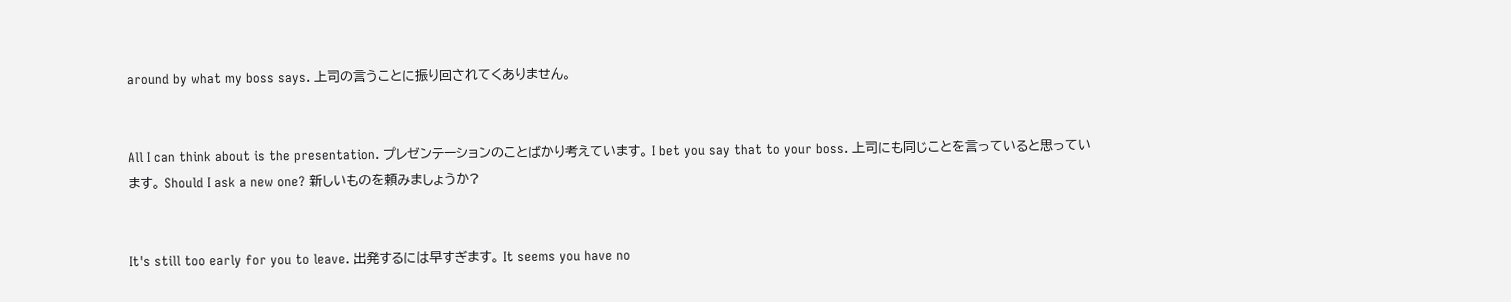around by what my boss says. 上司の言うことに振り回されてくありません。


All I can think about is the presentation. プレゼンテーションのことばかり考えています。 I bet you say that to your boss. 上司にも同じことを言っていると思っています。 Should I ask a new one? 新しいものを頼みましょうか?


It's still too early for you to leave. 出発するには早すぎます。 It seems you have no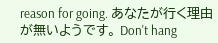reason for going. あなたが行く理由が無いようです。 Don't hang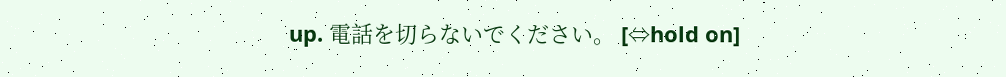up. 電話を切らないでください。 [⇔hold on]